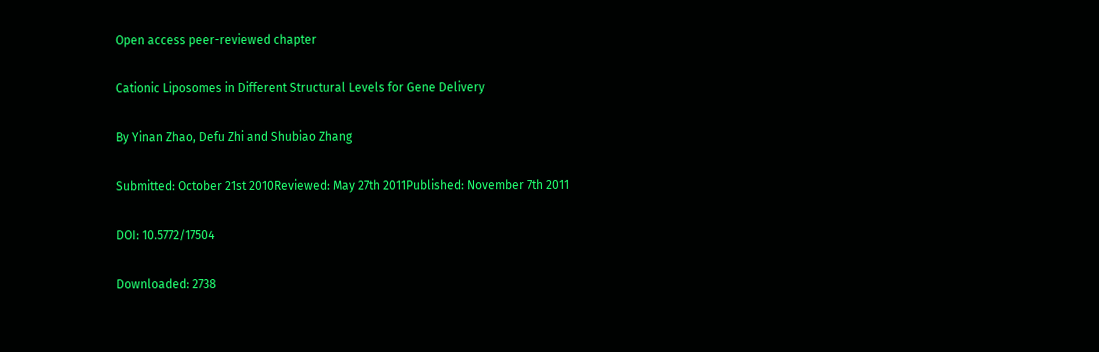Open access peer-reviewed chapter

Cationic Liposomes in Different Structural Levels for Gene Delivery

By Yinan Zhao, Defu Zhi and Shubiao Zhang

Submitted: October 21st 2010Reviewed: May 27th 2011Published: November 7th 2011

DOI: 10.5772/17504

Downloaded: 2738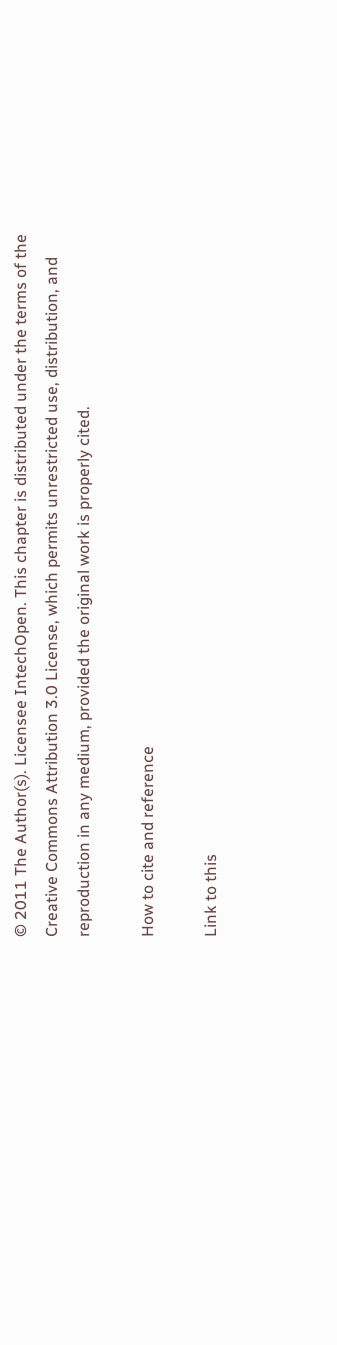© 2011 The Author(s). Licensee IntechOpen. This chapter is distributed under the terms of the Creative Commons Attribution 3.0 License, which permits unrestricted use, distribution, and reproduction in any medium, provided the original work is properly cited.

How to cite and reference

Link to this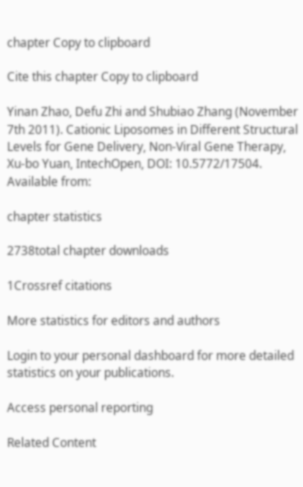chapter Copy to clipboard

Cite this chapter Copy to clipboard

Yinan Zhao, Defu Zhi and Shubiao Zhang (November 7th 2011). Cationic Liposomes in Different Structural Levels for Gene Delivery, Non-Viral Gene Therapy, Xu-bo Yuan, IntechOpen, DOI: 10.5772/17504. Available from:

chapter statistics

2738total chapter downloads

1Crossref citations

More statistics for editors and authors

Login to your personal dashboard for more detailed statistics on your publications.

Access personal reporting

Related Content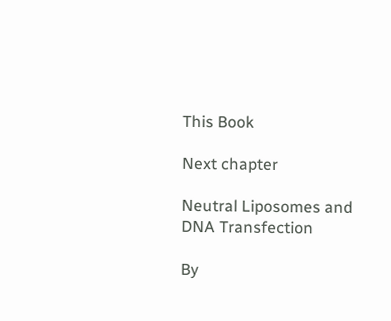This Book

Next chapter

Neutral Liposomes and DNA Transfection

By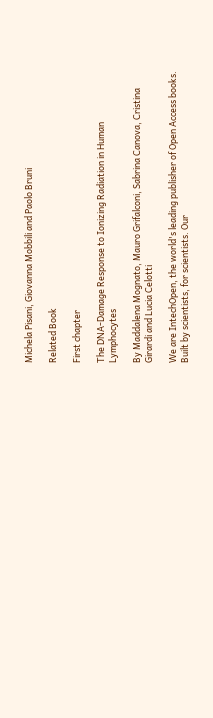Michela Pisani, Giovanna Mobbili and Paolo Bruni

Related Book

First chapter

The DNA-Damage Response to Ionizing Radiation in Human Lymphocytes

By Maddalena Mognato, Mauro Grifalconi, Sabrina Canova, Cristina Girardi and Lucia Celotti

We are IntechOpen, the world's leading publisher of Open Access books. Built by scientists, for scientists. Our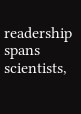readership spans scientists,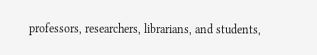professors, researchers, librarians, and students,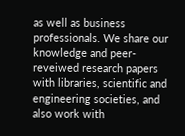as well as business professionals. We share our knowledge and peer-reveiwed research papers with libraries, scientific and engineering societies, and also work with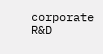corporate R&D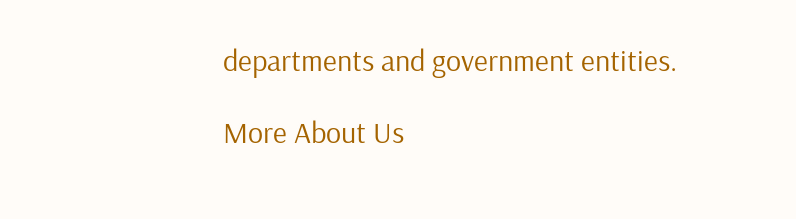departments and government entities.

More About Us